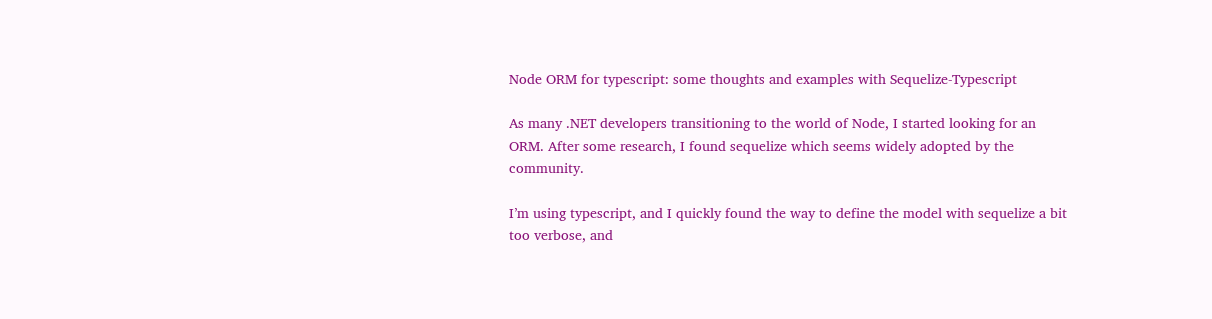Node ORM for typescript: some thoughts and examples with Sequelize-Typescript

As many .NET developers transitioning to the world of Node, I started looking for an ORM. After some research, I found sequelize which seems widely adopted by the community.

I’m using typescript, and I quickly found the way to define the model with sequelize a bit too verbose, and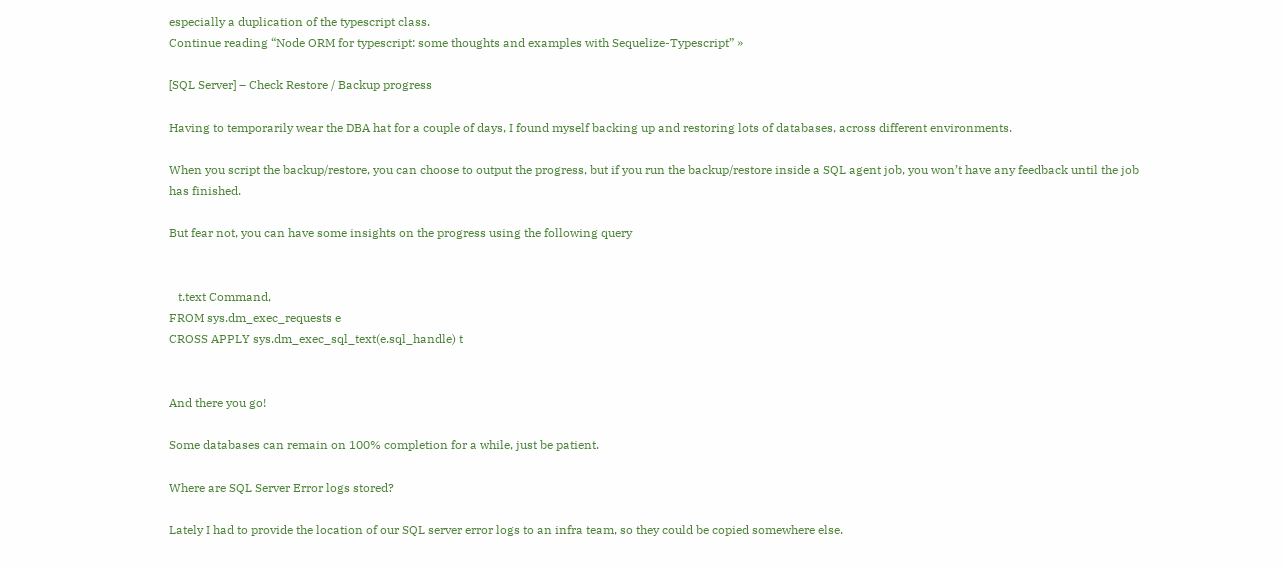especially a duplication of the typescript class.
Continue reading “Node ORM for typescript: some thoughts and examples with Sequelize-Typescript” »

[SQL Server] – Check Restore / Backup progress

Having to temporarily wear the DBA hat for a couple of days, I found myself backing up and restoring lots of databases, across different environments.

When you script the backup/restore, you can choose to output the progress, but if you run the backup/restore inside a SQL agent job, you won’t have any feedback until the job has finished.

But fear not, you can have some insights on the progress using the following query


   t.text Command,
FROM sys.dm_exec_requests e
CROSS APPLY sys.dm_exec_sql_text(e.sql_handle) t


And there you go!

Some databases can remain on 100% completion for a while, just be patient.

Where are SQL Server Error logs stored?

Lately I had to provide the location of our SQL server error logs to an infra team, so they could be copied somewhere else.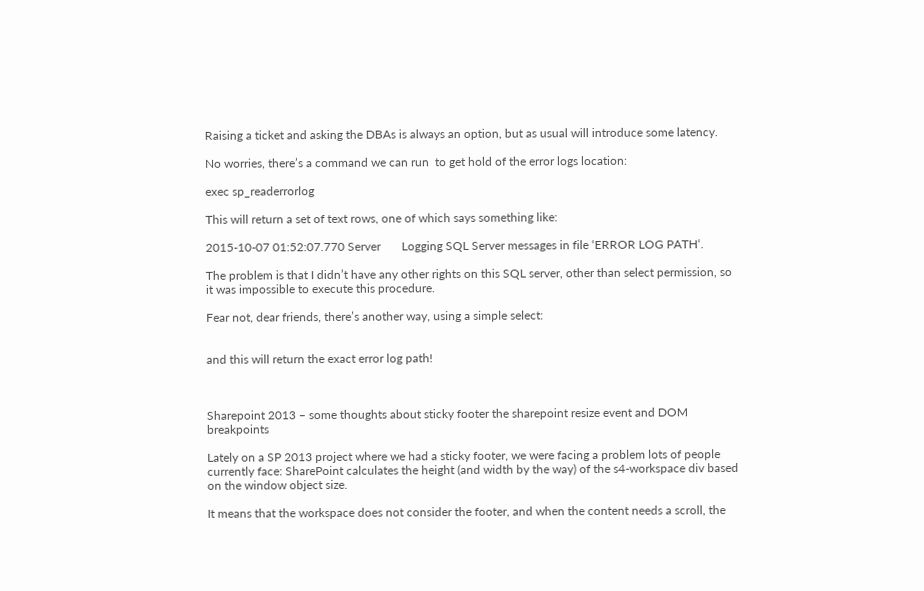Raising a ticket and asking the DBAs is always an option, but as usual will introduce some latency.

No worries, there’s a command we can run  to get hold of the error logs location:

exec sp_readerrorlog

This will return a set of text rows, one of which says something like:

2015-10-07 01:52:07.770 Server       Logging SQL Server messages in file ‘ERROR LOG PATH‘.

The problem is that I didn’t have any other rights on this SQL server, other than select permission, so it was impossible to execute this procedure.

Fear not, dear friends, there’s another way, using a simple select:


and this will return the exact error log path!



Sharepoint 2013 – some thoughts about sticky footer the sharepoint resize event and DOM breakpoints

Lately on a SP 2013 project where we had a sticky footer, we were facing a problem lots of people currently face: SharePoint calculates the height (and width by the way) of the s4-workspace div based on the window object size.

It means that the workspace does not consider the footer, and when the content needs a scroll, the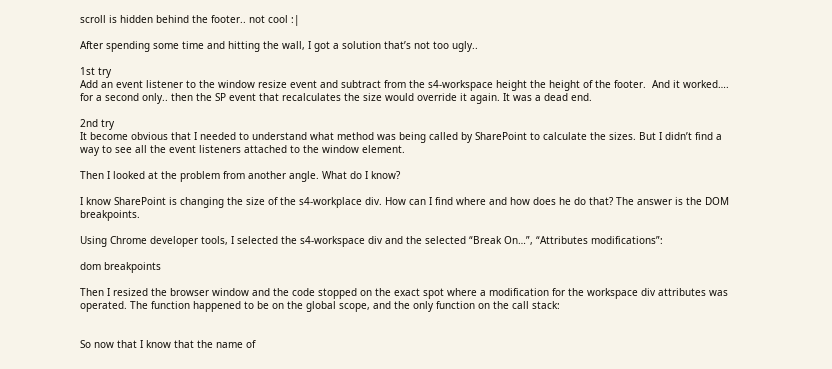scroll is hidden behind the footer.. not cool :|

After spending some time and hitting the wall, I got a solution that’s not too ugly..

1st try
Add an event listener to the window resize event and subtract from the s4-workspace height the height of the footer.  And it worked…. for a second only.. then the SP event that recalculates the size would override it again. It was a dead end.

2nd try
It become obvious that I needed to understand what method was being called by SharePoint to calculate the sizes. But I didn’t find a way to see all the event listeners attached to the window element.

Then I looked at the problem from another angle. What do I know?

I know SharePoint is changing the size of the s4-workplace div. How can I find where and how does he do that? The answer is the DOM breakpoints.

Using Chrome developer tools, I selected the s4-workspace div and the selected “Break On…”, “Attributes modifications”:

dom breakpoints

Then I resized the browser window and the code stopped on the exact spot where a modification for the workspace div attributes was operated. The function happened to be on the global scope, and the only function on the call stack:


So now that I know that the name of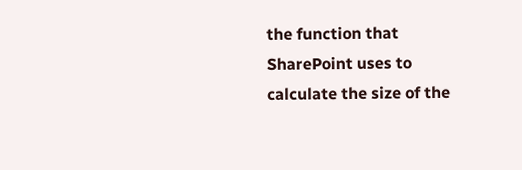the function that SharePoint uses to calculate the size of the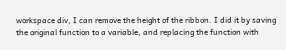workspace div, I can remove the height of the ribbon. I did it by saving the original function to a variable, and replacing the function with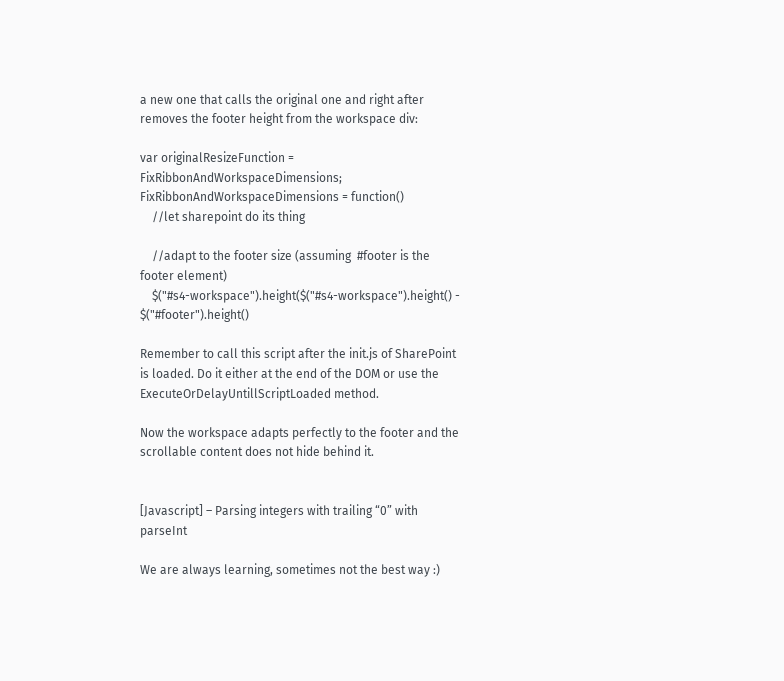a new one that calls the original one and right after removes the footer height from the workspace div:

var originalResizeFunction = FixRibbonAndWorkspaceDimensions;
FixRibbonAndWorkspaceDimensions = function()
    //let sharepoint do its thing

    //adapt to the footer size (assuming  #footer is the footer element)
    $("#s4-workspace").height($("#s4-workspace").height() - $("#footer").height()

Remember to call this script after the init.js of SharePoint is loaded. Do it either at the end of the DOM or use the ExecuteOrDelayUntillScriptLoaded method.

Now the workspace adapts perfectly to the footer and the scrollable content does not hide behind it.


[Javascript] – Parsing integers with trailing “0” with parseInt

We are always learning, sometimes not the best way :)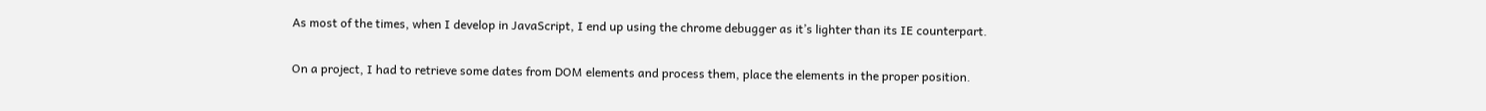As most of the times, when I develop in JavaScript, I end up using the chrome debugger as it’s lighter than its IE counterpart.

On a project, I had to retrieve some dates from DOM elements and process them, place the elements in the proper position.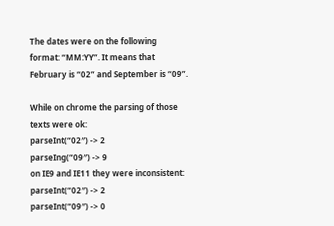The dates were on the following format: “MM:YY”. It means that February is “02” and September is “09”.

While on chrome the parsing of those texts were ok:
parseInt(“02″) -> 2
parseIng(“09″) -> 9
on IE9 and IE11 they were inconsistent:
parseInt(“02″) -> 2
parseInt(“09″) -> 0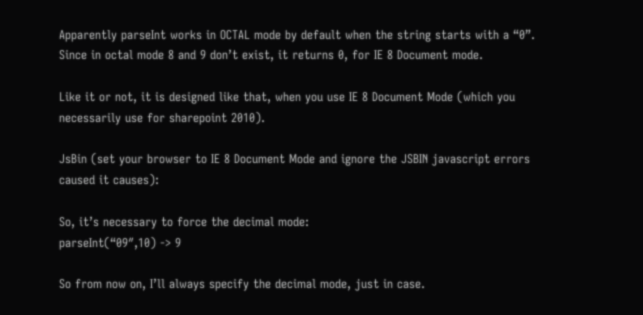Apparently parseInt works in OCTAL mode by default when the string starts with a “0”. Since in octal mode 8 and 9 don’t exist, it returns 0, for IE 8 Document mode.

Like it or not, it is designed like that, when you use IE 8 Document Mode (which you necessarily use for sharepoint 2010).

JsBin (set your browser to IE 8 Document Mode and ignore the JSBIN javascript errors caused it causes):

So, it’s necessary to force the decimal mode:
parseInt(“09″,10) -> 9

So from now on, I’ll always specify the decimal mode, just in case.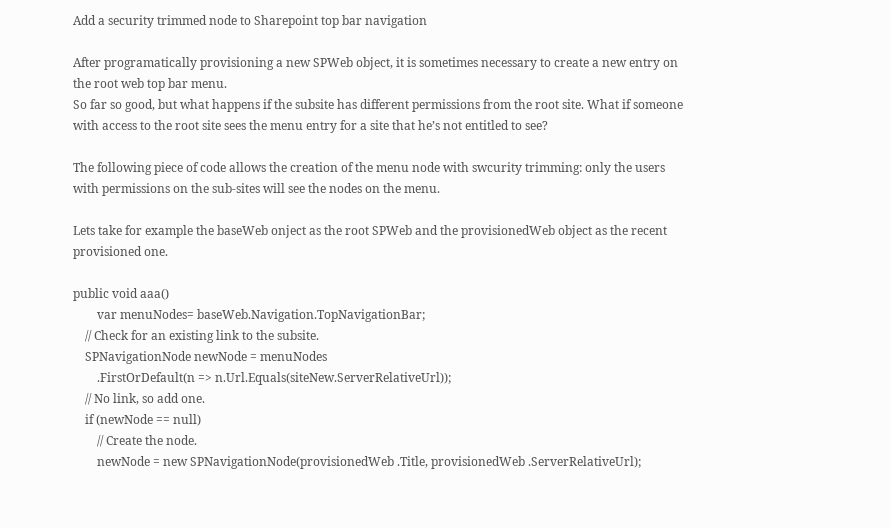Add a security trimmed node to Sharepoint top bar navigation

After programatically provisioning a new SPWeb object, it is sometimes necessary to create a new entry on the root web top bar menu.
So far so good, but what happens if the subsite has different permissions from the root site. What if someone with access to the root site sees the menu entry for a site that he’s not entitled to see?

The following piece of code allows the creation of the menu node with swcurity trimming: only the users with permissions on the sub-sites will see the nodes on the menu.

Lets take for example the baseWeb onject as the root SPWeb and the provisionedWeb object as the recent provisioned one.

public void aaa()
        var menuNodes= baseWeb.Navigation.TopNavigationBar;
    // Check for an existing link to the subsite.
    SPNavigationNode newNode = menuNodes
        .FirstOrDefault(n => n.Url.Equals(siteNew.ServerRelativeUrl));
    // No link, so add one.
    if (newNode == null)
        // Create the node.
        newNode = new SPNavigationNode(provisionedWeb .Title, provisionedWeb .ServerRelativeUrl);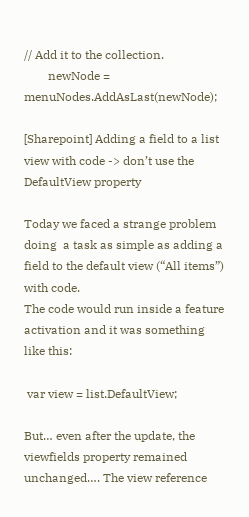// Add it to the collection.
        newNode = menuNodes.AddAsLast(newNode);

[Sharepoint] Adding a field to a list view with code -> don’t use the DefaultView property

Today we faced a strange problem doing  a task as simple as adding a field to the default view (“All items”) with code.
The code would run inside a feature activation and it was something like this:

 var view = list.DefaultView;

But… even after the update, the viewfields property remained unchanged…. The view reference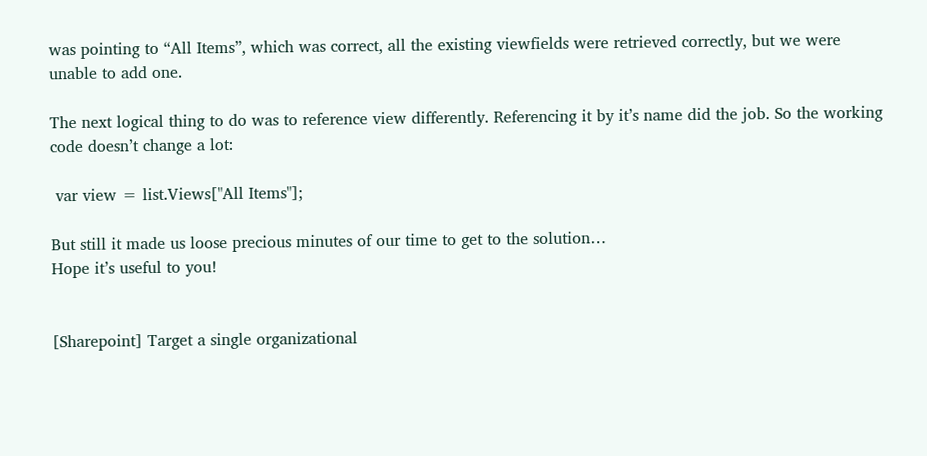was pointing to “All Items”, which was correct, all the existing viewfields were retrieved correctly, but we were unable to add one.

The next logical thing to do was to reference view differently. Referencing it by it’s name did the job. So the working code doesn’t change a lot:

 var view = list.Views["All Items"];

But still it made us loose precious minutes of our time to get to the solution…
Hope it’s useful to you!


[Sharepoint] Target a single organizational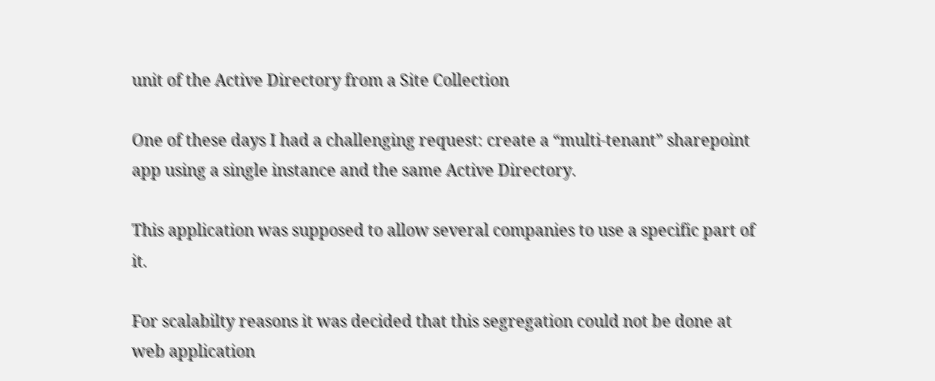unit of the Active Directory from a Site Collection

One of these days I had a challenging request: create a “multi-tenant” sharepoint app using a single instance and the same Active Directory.

This application was supposed to allow several companies to use a specific part of it.

For scalabilty reasons it was decided that this segregation could not be done at web application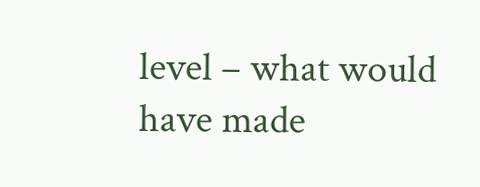level – what would have made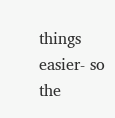things easier- so the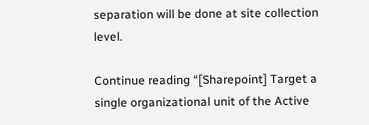separation will be done at site collection level.

Continue reading “[Sharepoint] Target a single organizational unit of the Active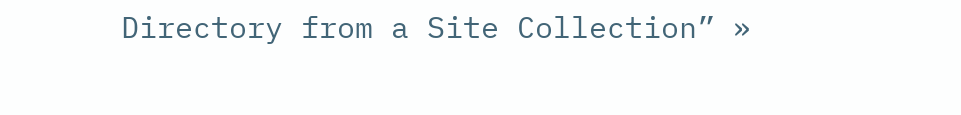Directory from a Site Collection” »